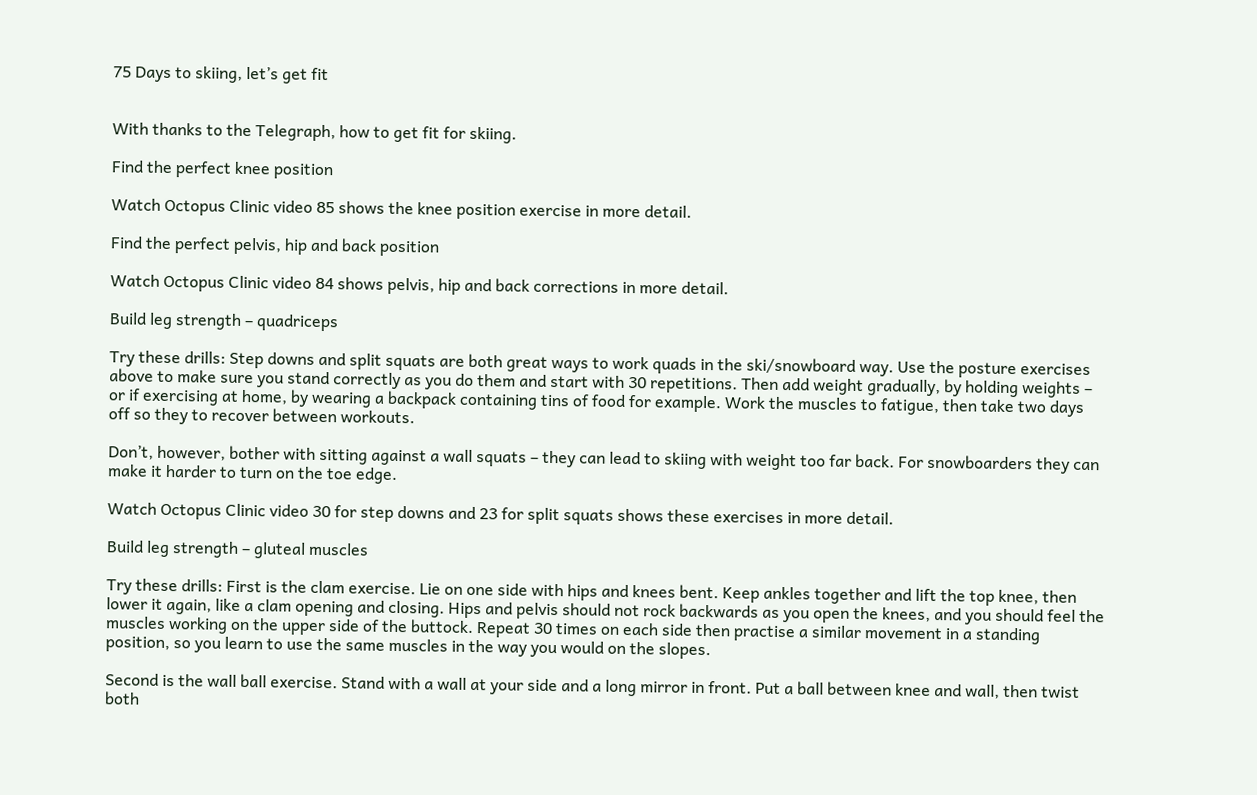75 Days to skiing, let’s get fit


With thanks to the Telegraph, how to get fit for skiing.

Find the perfect knee position

Watch Octopus Clinic video 85 shows the knee position exercise in more detail.

Find the perfect pelvis, hip and back position

Watch Octopus Clinic video 84 shows pelvis, hip and back corrections in more detail.

Build leg strength – quadriceps

Try these drills: Step downs and split squats are both great ways to work quads in the ski/snowboard way. Use the posture exercises above to make sure you stand correctly as you do them and start with 30 repetitions. Then add weight gradually, by holding weights – or if exercising at home, by wearing a backpack containing tins of food for example. Work the muscles to fatigue, then take two days off so they to recover between workouts.

Don’t, however, bother with sitting against a wall squats – they can lead to skiing with weight too far back. For snowboarders they can make it harder to turn on the toe edge.

Watch Octopus Clinic video 30 for step downs and 23 for split squats shows these exercises in more detail.

Build leg strength – gluteal muscles

Try these drills: First is the clam exercise. Lie on one side with hips and knees bent. Keep ankles together and lift the top knee, then lower it again, like a clam opening and closing. Hips and pelvis should not rock backwards as you open the knees, and you should feel the muscles working on the upper side of the buttock. Repeat 30 times on each side then practise a similar movement in a standing position, so you learn to use the same muscles in the way you would on the slopes.

Second is the wall ball exercise. Stand with a wall at your side and a long mirror in front. Put a ball between knee and wall, then twist both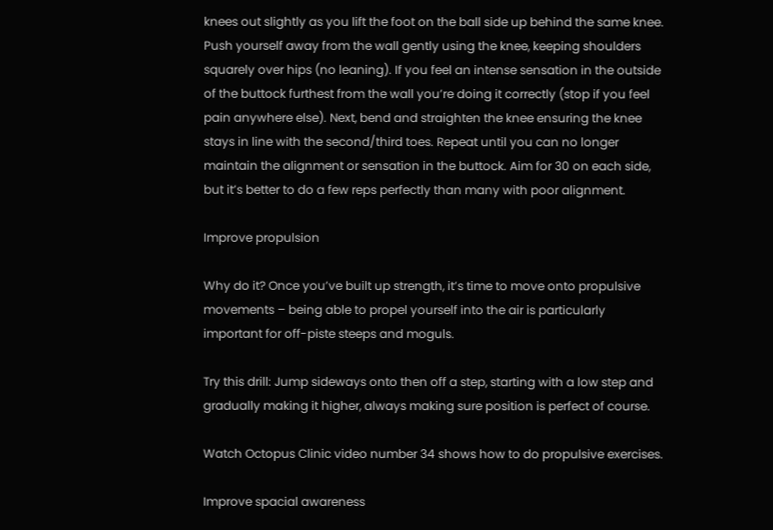knees out slightly as you lift the foot on the ball side up behind the same knee. Push yourself away from the wall gently using the knee, keeping shoulders squarely over hips (no leaning). If you feel an intense sensation in the outside of the buttock furthest from the wall you’re doing it correctly (stop if you feel pain anywhere else). Next, bend and straighten the knee ensuring the knee stays in line with the second/third toes. Repeat until you can no longer maintain the alignment or sensation in the buttock. Aim for 30 on each side, but it’s better to do a few reps perfectly than many with poor alignment.

Improve propulsion

Why do it? Once you’ve built up strength, it’s time to move onto propulsive movements – being able to propel yourself into the air is particularly important for off-piste steeps and moguls.

Try this drill: Jump sideways onto then off a step, starting with a low step and gradually making it higher, always making sure position is perfect of course.

Watch Octopus Clinic video number 34 shows how to do propulsive exercises.

Improve spacial awareness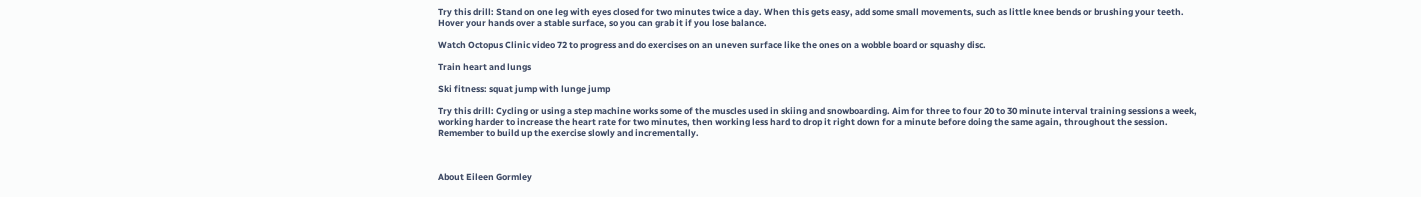Try this drill: Stand on one leg with eyes closed for two minutes twice a day. When this gets easy, add some small movements, such as little knee bends or brushing your teeth. Hover your hands over a stable surface, so you can grab it if you lose balance.

Watch Octopus Clinic video 72 to progress and do exercises on an uneven surface like the ones on a wobble board or squashy disc.

Train heart and lungs

Ski fitness: squat jump with lunge jump

Try this drill: Cycling or using a step machine works some of the muscles used in skiing and snowboarding. Aim for three to four 20 to 30 minute interval training sessions a week, working harder to increase the heart rate for two minutes, then working less hard to drop it right down for a minute before doing the same again, throughout the session. Remember to build up the exercise slowly and incrementally.



About Eileen Gormley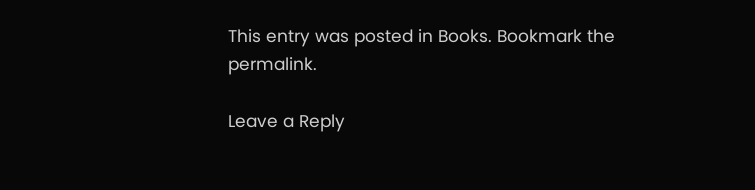This entry was posted in Books. Bookmark the permalink.

Leave a Reply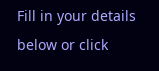Fill in your details below or click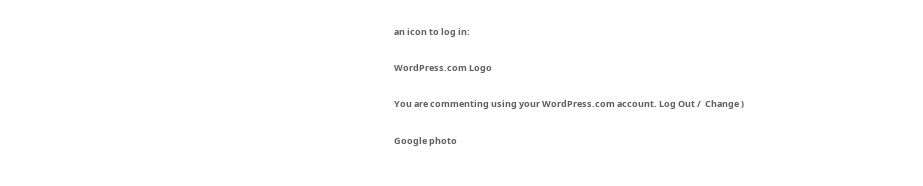an icon to log in:

WordPress.com Logo

You are commenting using your WordPress.com account. Log Out /  Change )

Google photo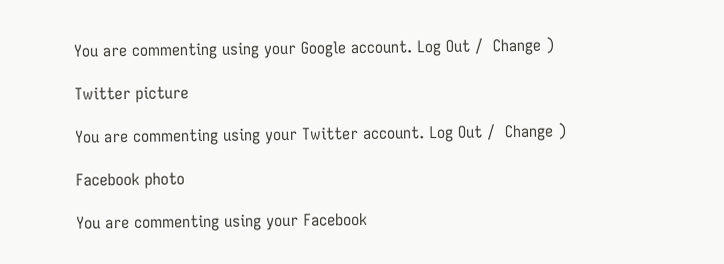You are commenting using your Google account. Log Out /  Change )

Twitter picture

You are commenting using your Twitter account. Log Out /  Change )

Facebook photo

You are commenting using your Facebook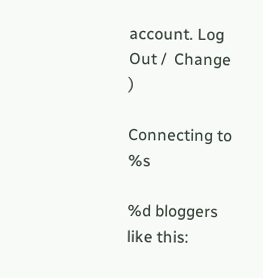account. Log Out /  Change )

Connecting to %s

%d bloggers like this: